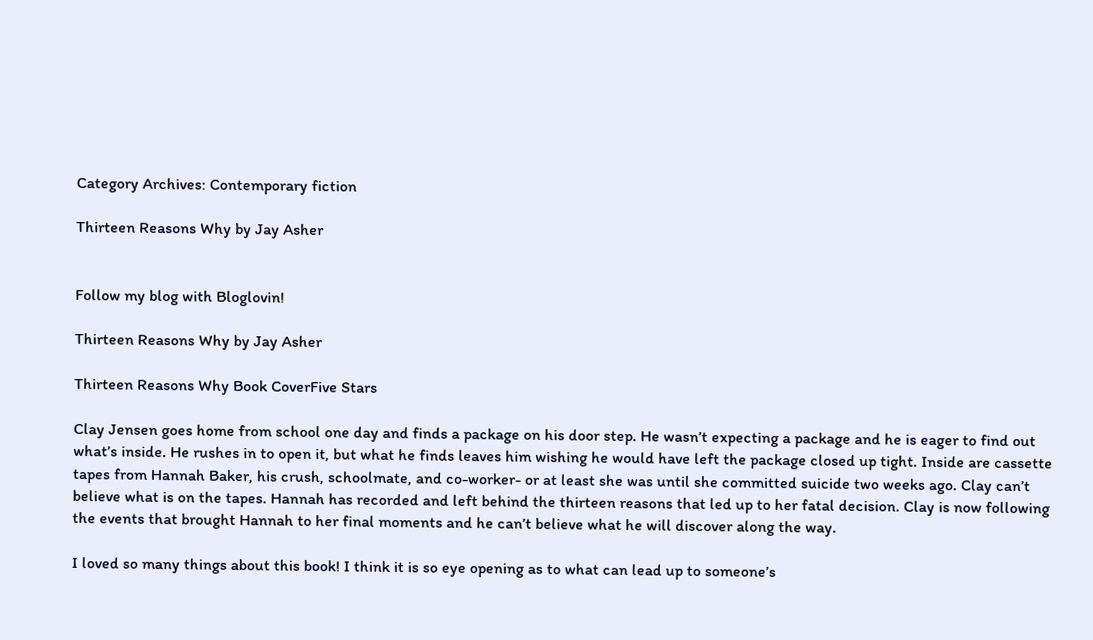Category Archives: Contemporary fiction

Thirteen Reasons Why by Jay Asher


Follow my blog with Bloglovin!

Thirteen Reasons Why by Jay Asher

Thirteen Reasons Why Book CoverFive Stars

Clay Jensen goes home from school one day and finds a package on his door step. He wasn’t expecting a package and he is eager to find out what’s inside. He rushes in to open it, but what he finds leaves him wishing he would have left the package closed up tight. Inside are cassette tapes from Hannah Baker, his crush, schoolmate, and co-worker- or at least she was until she committed suicide two weeks ago. Clay can’t believe what is on the tapes. Hannah has recorded and left behind the thirteen reasons that led up to her fatal decision. Clay is now following the events that brought Hannah to her final moments and he can’t believe what he will discover along the way.

I loved so many things about this book! I think it is so eye opening as to what can lead up to someone’s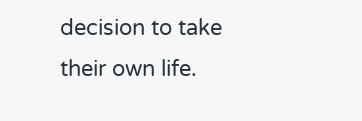decision to take their own life.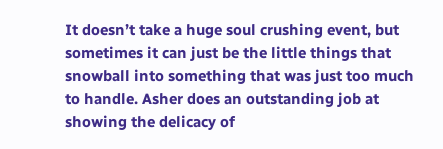It doesn’t take a huge soul crushing event, but sometimes it can just be the little things that snowball into something that was just too much to handle. Asher does an outstanding job at showing the delicacy of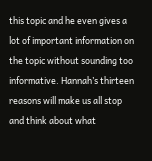this topic and he even gives a lot of important information on the topic without sounding too informative. Hannah’s thirteen reasons will make us all stop and think about what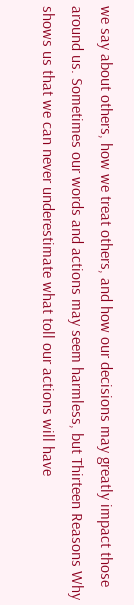we say about others, how we treat others, and how our decisions may greatly impact those around us. Sometimes our words and actions may seem harmless, but Thirteen Reasons Why shows us that we can never underestimate what toll our actions will have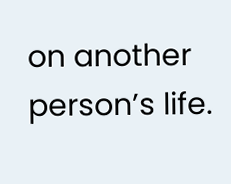on another person’s life.